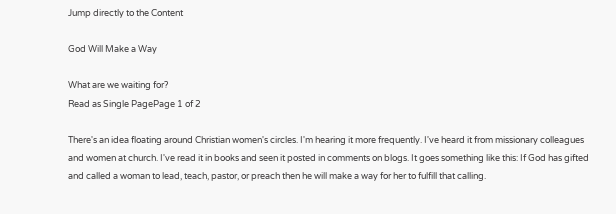Jump directly to the Content

God Will Make a Way

What are we waiting for?
Read as Single PagePage 1 of 2

There's an idea floating around Christian women's circles. I'm hearing it more frequently. I've heard it from missionary colleagues and women at church. I've read it in books and seen it posted in comments on blogs. It goes something like this: If God has gifted and called a woman to lead, teach, pastor, or preach then he will make a way for her to fulfill that calling.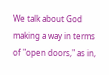We talk about God making a way in terms of "open doors," as in,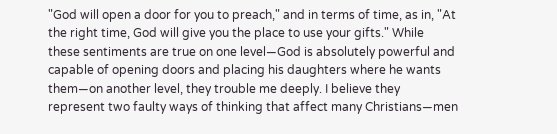"God will open a door for you to preach," and in terms of time, as in, "At the right time, God will give you the place to use your gifts." While these sentiments are true on one level—God is absolutely powerful and capable of opening doors and placing his daughters where he wants them—on another level, they trouble me deeply. I believe they represent two faulty ways of thinking that affect many Christians—men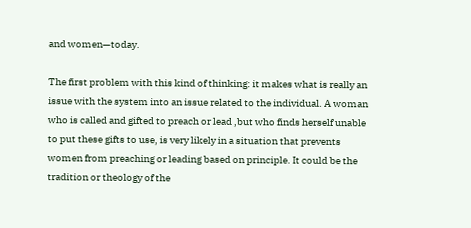and women—today.

The first problem with this kind of thinking: it makes what is really an issue with the system into an issue related to the individual. A woman who is called and gifted to preach or lead ,but who finds herself unable to put these gifts to use, is very likely in a situation that prevents women from preaching or leading based on principle. It could be the tradition or theology of the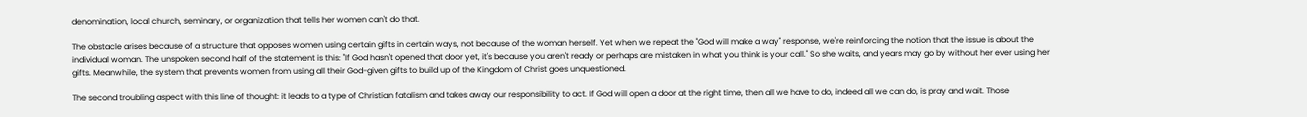denomination, local church, seminary, or organization that tells her women can't do that.

The obstacle arises because of a structure that opposes women using certain gifts in certain ways, not because of the woman herself. Yet when we repeat the "God will make a way" response, we're reinforcing the notion that the issue is about the individual woman. The unspoken second half of the statement is this: "If God hasn't opened that door yet, it's because you aren't ready or perhaps are mistaken in what you think is your call." So she waits, and years may go by without her ever using her gifts. Meanwhile, the system that prevents women from using all their God-given gifts to build up of the Kingdom of Christ goes unquestioned.

The second troubling aspect with this line of thought: it leads to a type of Christian fatalism and takes away our responsibility to act. If God will open a door at the right time, then all we have to do, indeed all we can do, is pray and wait. Those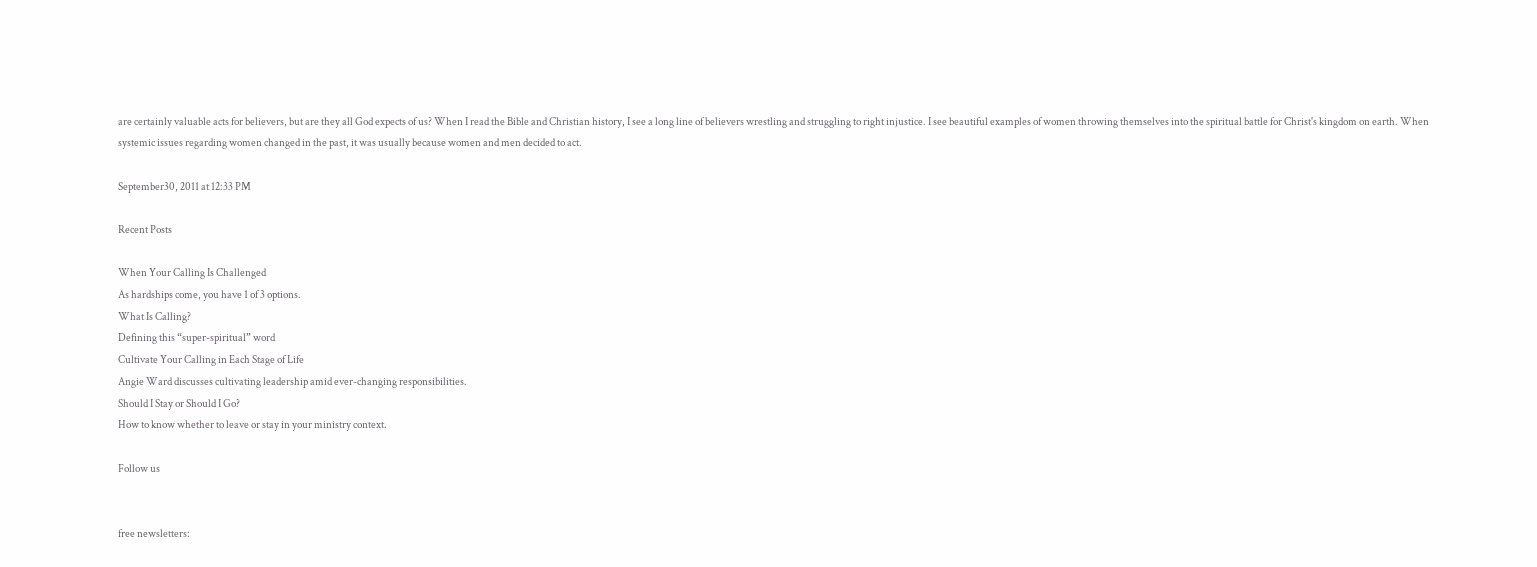are certainly valuable acts for believers, but are they all God expects of us? When I read the Bible and Christian history, I see a long line of believers wrestling and struggling to right injustice. I see beautiful examples of women throwing themselves into the spiritual battle for Christ's kingdom on earth. When systemic issues regarding women changed in the past, it was usually because women and men decided to act.

September30, 2011 at 12:33 PM

Recent Posts

When Your Calling Is Challenged
As hardships come, you have 1 of 3 options.
What Is Calling?
Defining this “super-spiritual” word
Cultivate Your Calling in Each Stage of Life
Angie Ward discusses cultivating leadership amid ever-changing responsibilities.
Should I Stay or Should I Go?
How to know whether to leave or stay in your ministry context.

Follow us


free newsletters: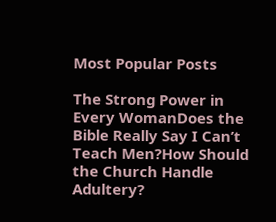Most Popular Posts

The Strong Power in Every WomanDoes the Bible Really Say I Can’t Teach Men?How Should the Church Handle Adultery?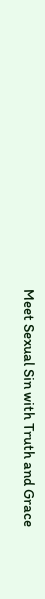Meet Sexual Sin with Truth and Grace